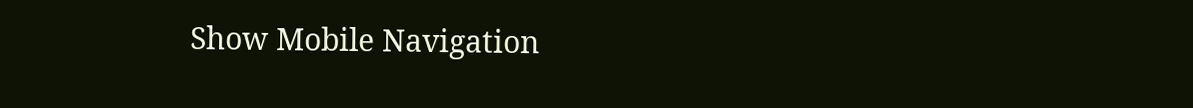Show Mobile Navigation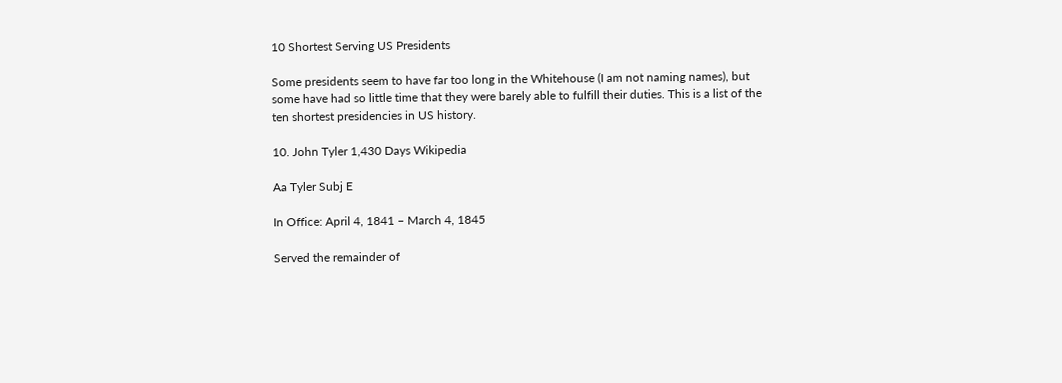10 Shortest Serving US Presidents

Some presidents seem to have far too long in the Whitehouse (I am not naming names), but some have had so little time that they were barely able to fulfill their duties. This is a list of the ten shortest presidencies in US history.

10. John Tyler 1,430 Days Wikipedia

Aa Tyler Subj E

In Office: April 4, 1841 – March 4, 1845

Served the remainder of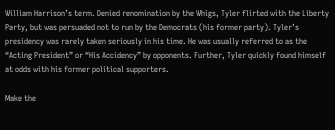William Harrison’s term. Denied renomination by the Whigs, Tyler flirted with the Liberty Party, but was persuaded not to run by the Democrats (his former party). Tyler’s presidency was rarely taken seriously in his time. He was usually referred to as the “Acting President” or “His Accidency” by opponents. Further, Tyler quickly found himself at odds with his former political supporters.

Make the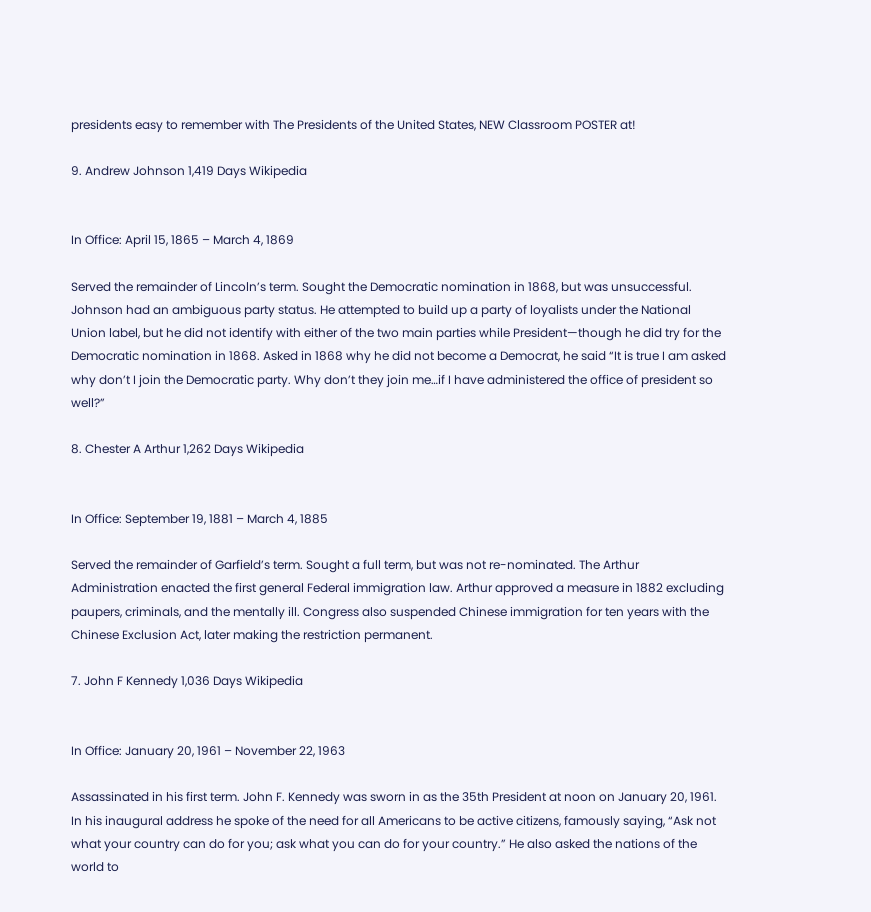presidents easy to remember with The Presidents of the United States, NEW Classroom POSTER at!

9. Andrew Johnson 1,419 Days Wikipedia


In Office: April 15, 1865 – March 4, 1869

Served the remainder of Lincoln’s term. Sought the Democratic nomination in 1868, but was unsuccessful. Johnson had an ambiguous party status. He attempted to build up a party of loyalists under the National Union label, but he did not identify with either of the two main parties while President—though he did try for the Democratic nomination in 1868. Asked in 1868 why he did not become a Democrat, he said “It is true I am asked why don’t I join the Democratic party. Why don’t they join me…if I have administered the office of president so well?”

8. Chester A Arthur 1,262 Days Wikipedia


In Office: September 19, 1881 – March 4, 1885

Served the remainder of Garfield’s term. Sought a full term, but was not re-nominated. The Arthur Administration enacted the first general Federal immigration law. Arthur approved a measure in 1882 excluding paupers, criminals, and the mentally ill. Congress also suspended Chinese immigration for ten years with the Chinese Exclusion Act, later making the restriction permanent.

7. John F Kennedy 1,036 Days Wikipedia


In Office: January 20, 1961 – November 22, 1963

Assassinated in his first term. John F. Kennedy was sworn in as the 35th President at noon on January 20, 1961. In his inaugural address he spoke of the need for all Americans to be active citizens, famously saying, “Ask not what your country can do for you; ask what you can do for your country.” He also asked the nations of the world to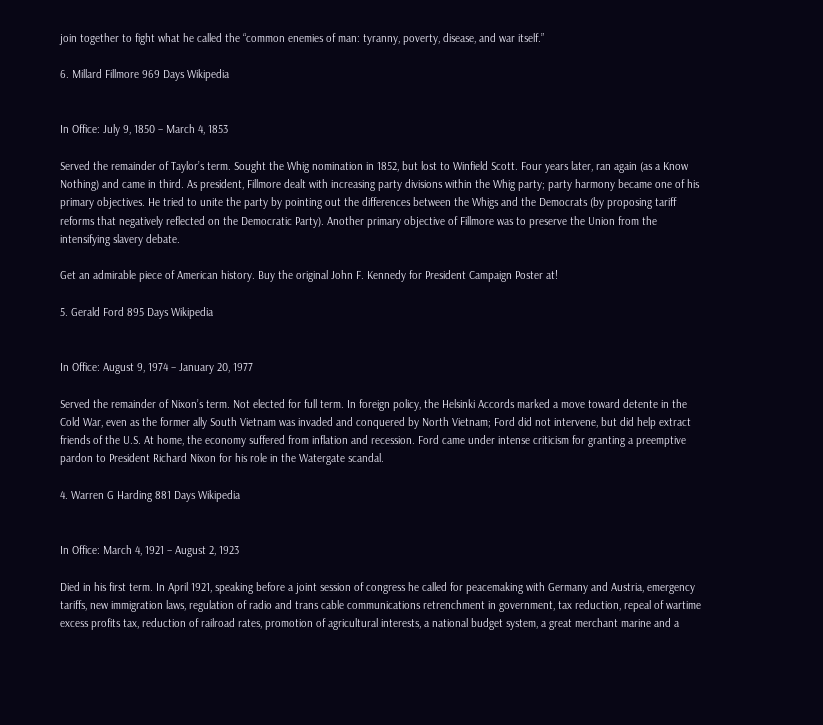join together to fight what he called the “common enemies of man: tyranny, poverty, disease, and war itself.”

6. Millard Fillmore 969 Days Wikipedia


In Office: July 9, 1850 – March 4, 1853

Served the remainder of Taylor’s term. Sought the Whig nomination in 1852, but lost to Winfield Scott. Four years later, ran again (as a Know Nothing) and came in third. As president, Fillmore dealt with increasing party divisions within the Whig party; party harmony became one of his primary objectives. He tried to unite the party by pointing out the differences between the Whigs and the Democrats (by proposing tariff reforms that negatively reflected on the Democratic Party). Another primary objective of Fillmore was to preserve the Union from the intensifying slavery debate.

Get an admirable piece of American history. Buy the original John F. Kennedy for President Campaign Poster at!

5. Gerald Ford 895 Days Wikipedia


In Office: August 9, 1974 – January 20, 1977

Served the remainder of Nixon’s term. Not elected for full term. In foreign policy, the Helsinki Accords marked a move toward detente in the Cold War, even as the former ally South Vietnam was invaded and conquered by North Vietnam; Ford did not intervene, but did help extract friends of the U.S. At home, the economy suffered from inflation and recession. Ford came under intense criticism for granting a preemptive pardon to President Richard Nixon for his role in the Watergate scandal.

4. Warren G Harding 881 Days Wikipedia


In Office: March 4, 1921 – August 2, 1923

Died in his first term. In April 1921, speaking before a joint session of congress he called for peacemaking with Germany and Austria, emergency tariffs, new immigration laws, regulation of radio and trans cable communications retrenchment in government, tax reduction, repeal of wartime excess profits tax, reduction of railroad rates, promotion of agricultural interests, a national budget system, a great merchant marine and a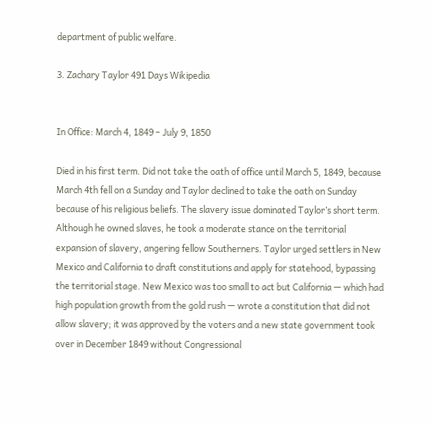department of public welfare.

3. Zachary Taylor 491 Days Wikipedia


In Office: March 4, 1849 – July 9, 1850

Died in his first term. Did not take the oath of office until March 5, 1849, because March 4th fell on a Sunday and Taylor declined to take the oath on Sunday because of his religious beliefs. The slavery issue dominated Taylor’s short term. Although he owned slaves, he took a moderate stance on the territorial expansion of slavery, angering fellow Southerners. Taylor urged settlers in New Mexico and California to draft constitutions and apply for statehood, bypassing the territorial stage. New Mexico was too small to act but California — which had high population growth from the gold rush — wrote a constitution that did not allow slavery; it was approved by the voters and a new state government took over in December 1849 without Congressional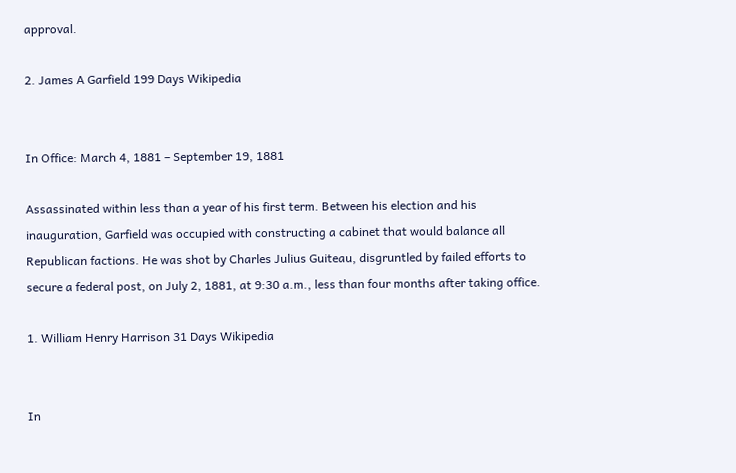approval.

2. James A Garfield 199 Days Wikipedia


In Office: March 4, 1881 – September 19, 1881

Assassinated within less than a year of his first term. Between his election and his inauguration, Garfield was occupied with constructing a cabinet that would balance all Republican factions. He was shot by Charles Julius Guiteau, disgruntled by failed efforts to secure a federal post, on July 2, 1881, at 9:30 a.m., less than four months after taking office.

1. William Henry Harrison 31 Days Wikipedia


In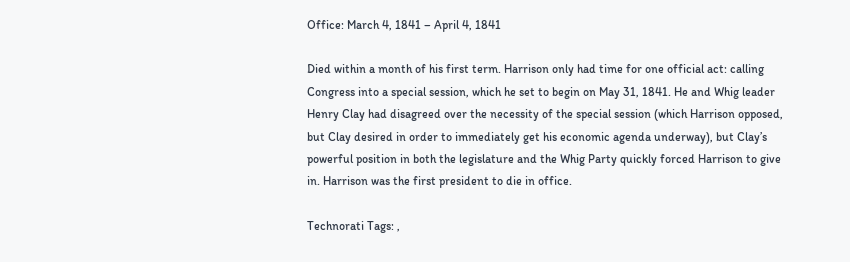Office: March 4, 1841 – April 4, 1841

Died within a month of his first term. Harrison only had time for one official act: calling Congress into a special session, which he set to begin on May 31, 1841. He and Whig leader Henry Clay had disagreed over the necessity of the special session (which Harrison opposed, but Clay desired in order to immediately get his economic agenda underway), but Clay’s powerful position in both the legislature and the Whig Party quickly forced Harrison to give in. Harrison was the first president to die in office.

Technorati Tags: ,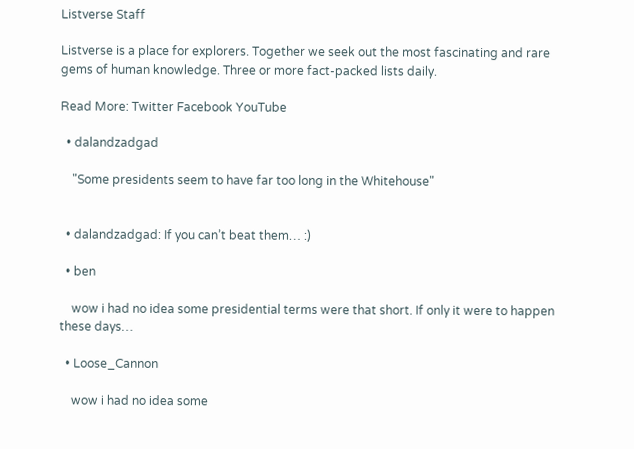Listverse Staff

Listverse is a place for explorers. Together we seek out the most fascinating and rare gems of human knowledge. Three or more fact-packed lists daily.

Read More: Twitter Facebook YouTube

  • dalandzadgad

    "Some presidents seem to have far too long in the Whitehouse"


  • dalandzadgad: If you can’t beat them… :)

  • ben

    wow i had no idea some presidential terms were that short. If only it were to happen these days…

  • Loose_Cannon

    wow i had no idea some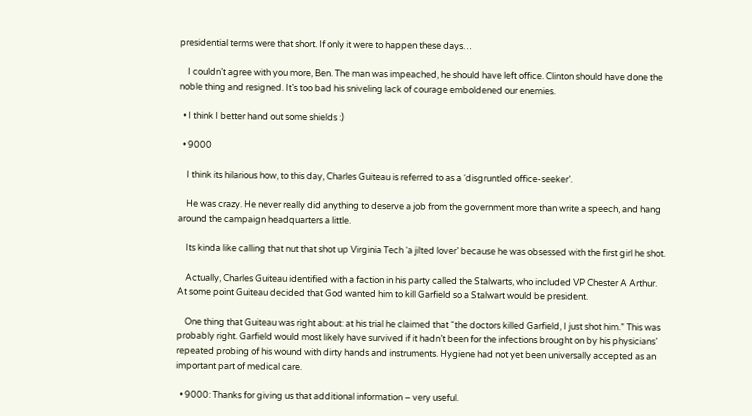presidential terms were that short. If only it were to happen these days…

    I couldn’t agree with you more, Ben. The man was impeached, he should have left office. Clinton should have done the noble thing and resigned. It’s too bad his sniveling lack of courage emboldened our enemies.

  • I think I better hand out some shields :)

  • 9000

    I think its hilarious how, to this day, Charles Guiteau is referred to as a ‘disgruntled office-seeker’.

    He was crazy. He never really did anything to deserve a job from the government more than write a speech, and hang around the campaign headquarters a little.

    Its kinda like calling that nut that shot up Virginia Tech ‘a jilted lover’ because he was obsessed with the first girl he shot.

    Actually, Charles Guiteau identified with a faction in his party called the Stalwarts, who included VP Chester A Arthur. At some point Guiteau decided that God wanted him to kill Garfield so a Stalwart would be president.

    One thing that Guiteau was right about: at his trial he claimed that “the doctors killed Garfield, I just shot him.” This was probably right. Garfield would most likely have survived if it hadn’t been for the infections brought on by his physicians’ repeated probing of his wound with dirty hands and instruments. Hygiene had not yet been universally accepted as an important part of medical care.

  • 9000: Thanks for giving us that additional information – very useful.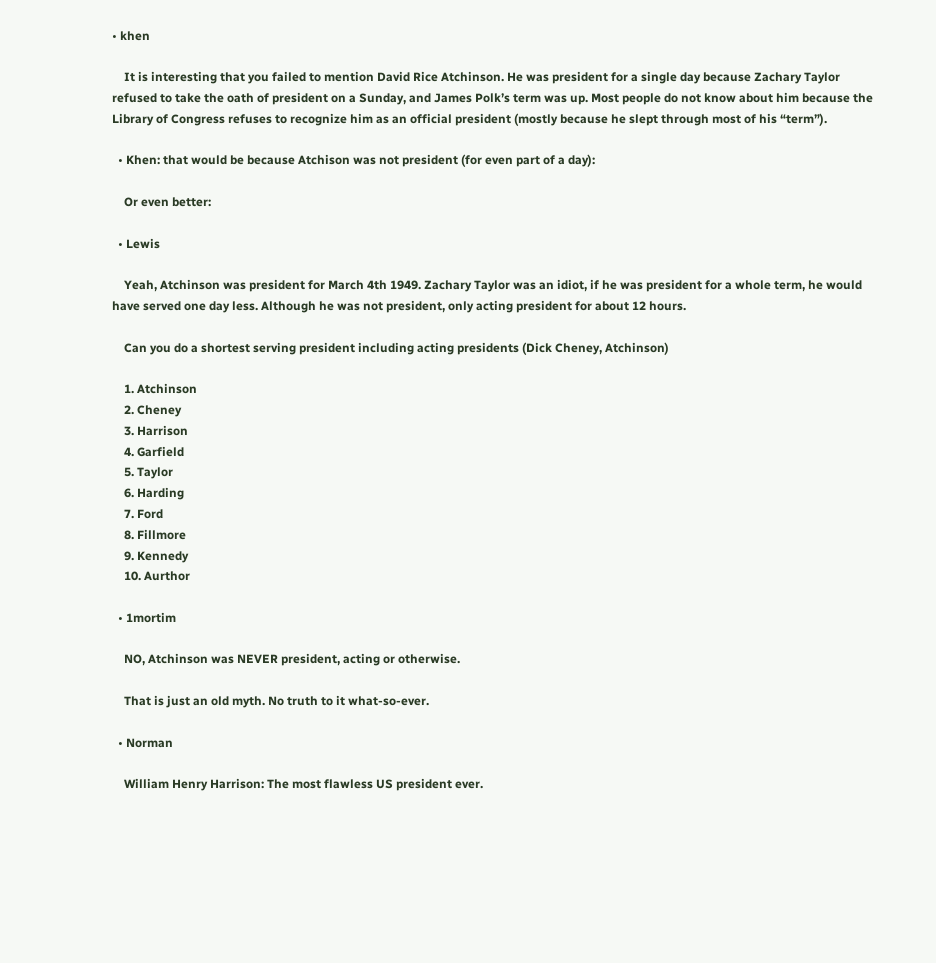• khen

    It is interesting that you failed to mention David Rice Atchinson. He was president for a single day because Zachary Taylor refused to take the oath of president on a Sunday, and James Polk’s term was up. Most people do not know about him because the Library of Congress refuses to recognize him as an official president (mostly because he slept through most of his “term”).

  • Khen: that would be because Atchison was not president (for even part of a day):

    Or even better:

  • Lewis

    Yeah, Atchinson was president for March 4th 1949. Zachary Taylor was an idiot, if he was president for a whole term, he would have served one day less. Although he was not president, only acting president for about 12 hours.

    Can you do a shortest serving president including acting presidents (Dick Cheney, Atchinson)

    1. Atchinson
    2. Cheney
    3. Harrison
    4. Garfield
    5. Taylor
    6. Harding
    7. Ford
    8. Fillmore
    9. Kennedy
    10. Aurthor

  • 1mortim

    NO, Atchinson was NEVER president, acting or otherwise.

    That is just an old myth. No truth to it what-so-ever.

  • Norman

    William Henry Harrison: The most flawless US president ever.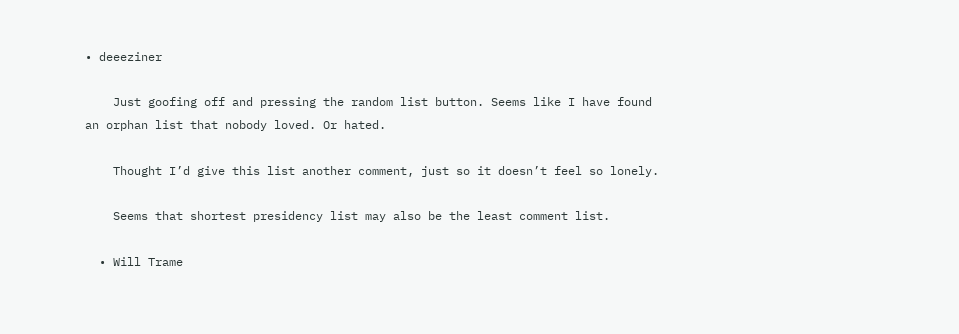• deeeziner

    Just goofing off and pressing the random list button. Seems like I have found an orphan list that nobody loved. Or hated.

    Thought I’d give this list another comment, just so it doesn’t feel so lonely.

    Seems that shortest presidency list may also be the least comment list.

  • Will Trame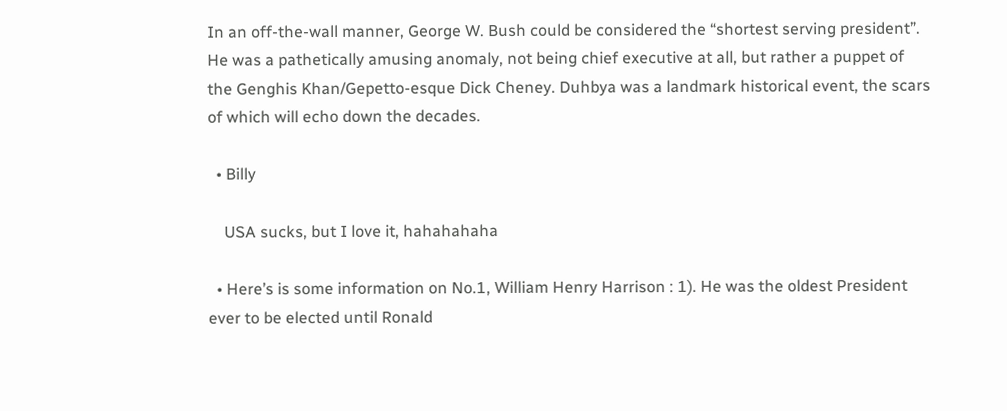In an off-the-wall manner, George W. Bush could be considered the “shortest serving president”. He was a pathetically amusing anomaly, not being chief executive at all, but rather a puppet of the Genghis Khan/Gepetto-esque Dick Cheney. Duhbya was a landmark historical event, the scars of which will echo down the decades.

  • Billy

    USA sucks, but I love it, hahahahaha

  • Here’s is some information on No.1, William Henry Harrison : 1). He was the oldest President ever to be elected until Ronald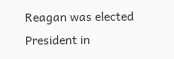Reagan was elected President in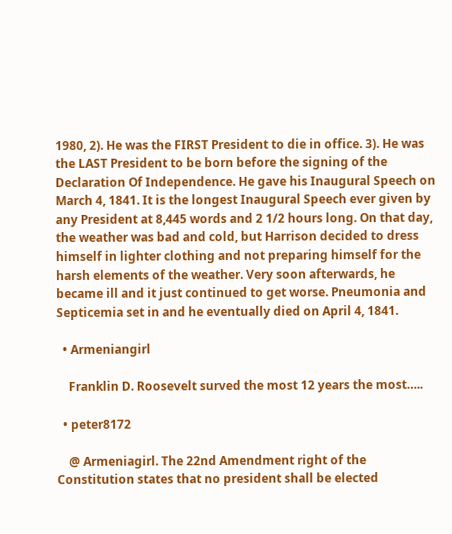1980, 2). He was the FIRST President to die in office. 3). He was the LAST President to be born before the signing of the Declaration Of Independence. He gave his Inaugural Speech on March 4, 1841. It is the longest Inaugural Speech ever given by any President at 8,445 words and 2 1/2 hours long. On that day, the weather was bad and cold, but Harrison decided to dress himself in lighter clothing and not preparing himself for the harsh elements of the weather. Very soon afterwards, he became ill and it just continued to get worse. Pneumonia and Septicemia set in and he eventually died on April 4, 1841.

  • Armeniangirl

    Franklin D. Roosevelt surved the most 12 years the most…..

  • peter8172

    @ Armeniagirl. The 22nd Amendment right of the Constitution states that no president shall be elected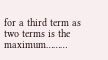for a third term as two terms is the maximum………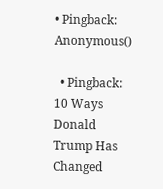• Pingback: Anonymous()

  • Pingback: 10 Ways Donald Trump Has Changed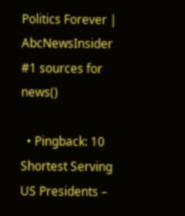Politics Forever | AbcNewsInsider #1 sources for news()

  • Pingback: 10 Shortest Serving US Presidents –